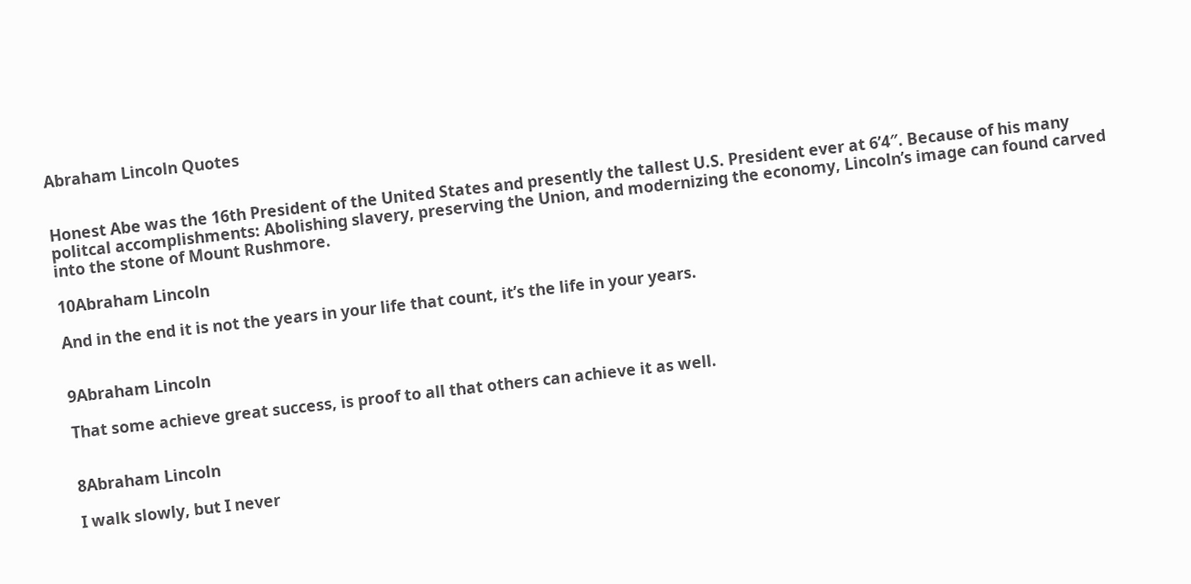Abraham Lincoln Quotes


Honest Abe was the 16th President of the United States and presently the tallest U.S. President ever at 6’4″. Because of his many politcal accomplishments: Abolishing slavery, preserving the Union, and modernizing the economy, Lincoln’s image can found carved into the stone of Mount Rushmore.

10Abraham Lincoln

And in the end it is not the years in your life that count, it’s the life in your years.


9Abraham Lincoln

That some achieve great success, is proof to all that others can achieve it as well.


8Abraham Lincoln

I walk slowly, but I never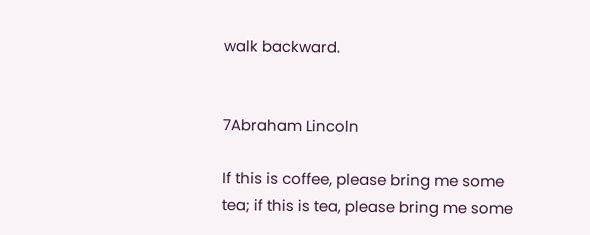walk backward.


7Abraham Lincoln

If this is coffee, please bring me some tea; if this is tea, please bring me some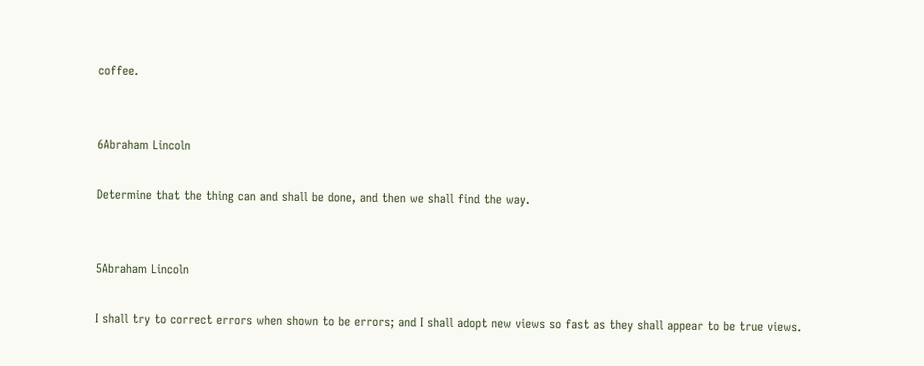coffee.


6Abraham Lincoln

Determine that the thing can and shall be done, and then we shall find the way.


5Abraham Lincoln

I shall try to correct errors when shown to be errors; and I shall adopt new views so fast as they shall appear to be true views.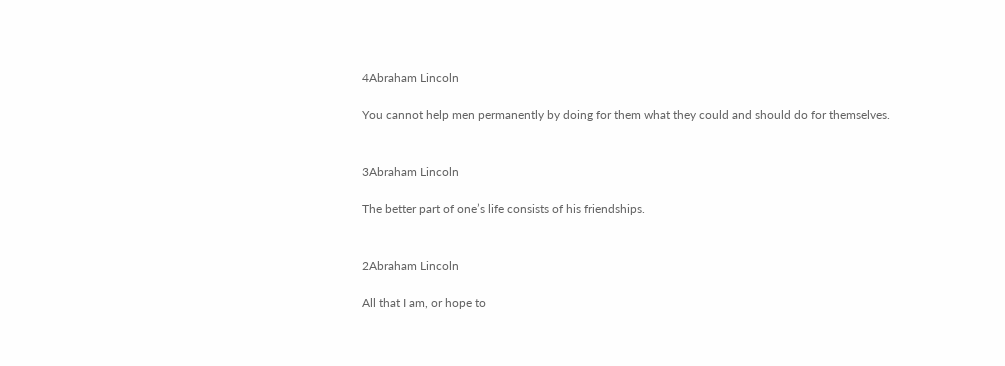4Abraham Lincoln

You cannot help men permanently by doing for them what they could and should do for themselves.


3Abraham Lincoln

The better part of one’s life consists of his friendships.


2Abraham Lincoln

All that I am, or hope to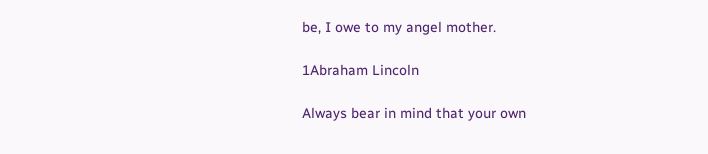be, I owe to my angel mother.

1Abraham Lincoln

Always bear in mind that your own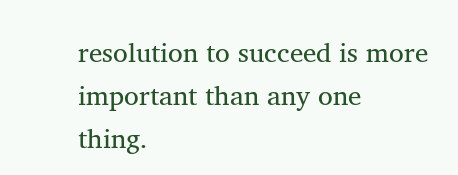resolution to succeed is more important than any one thing.